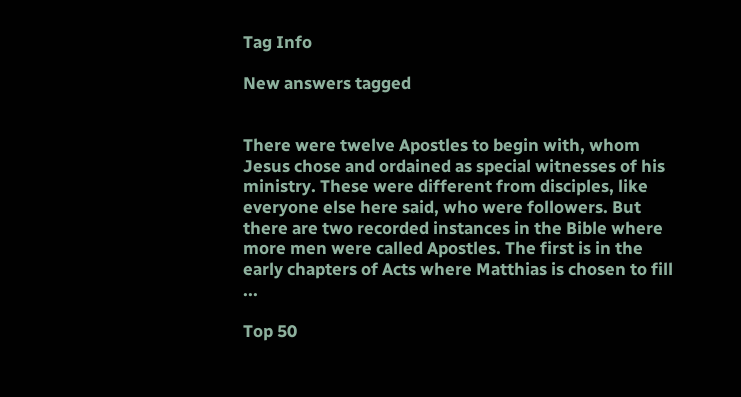Tag Info

New answers tagged


There were twelve Apostles to begin with, whom Jesus chose and ordained as special witnesses of his ministry. These were different from disciples, like everyone else here said, who were followers. But there are two recorded instances in the Bible where more men were called Apostles. The first is in the early chapters of Acts where Matthias is chosen to fill ...

Top 50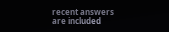recent answers are included